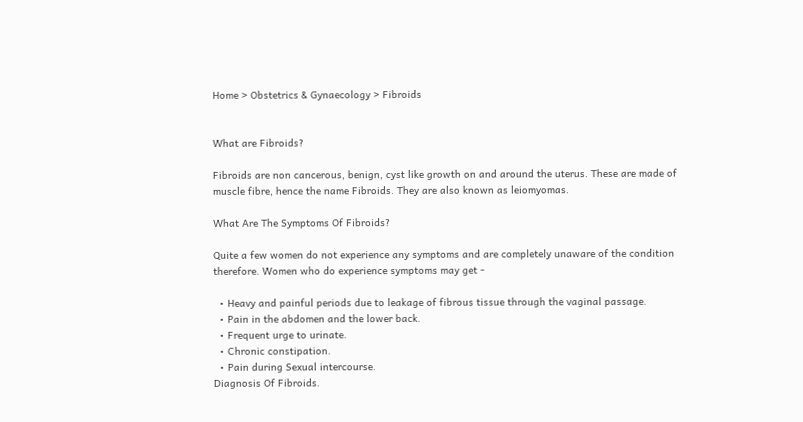Home > Obstetrics & Gynaecology > Fibroids


What are Fibroids?

Fibroids are non cancerous, benign, cyst like growth on and around the uterus. These are made of muscle fibre, hence the name Fibroids. They are also known as leiomyomas.

What Are The Symptoms Of Fibroids?

Quite a few women do not experience any symptoms and are completely unaware of the condition therefore. Women who do experience symptoms may get -

  • Heavy and painful periods due to leakage of fibrous tissue through the vaginal passage.
  • Pain in the abdomen and the lower back.
  • Frequent urge to urinate.
  • Chronic constipation.
  • Pain during Sexual intercourse.
Diagnosis Of Fibroids.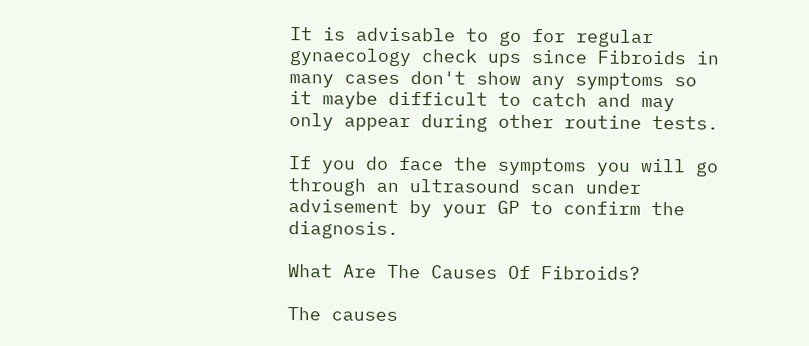It is advisable to go for regular gynaecology check ups since Fibroids in many cases don't show any symptoms so it maybe difficult to catch and may only appear during other routine tests.

If you do face the symptoms you will go through an ultrasound scan under advisement by your GP to confirm the diagnosis.

What Are The Causes Of Fibroids?

The causes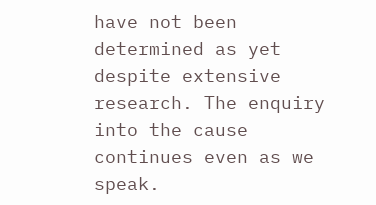have not been determined as yet despite extensive research. The enquiry into the cause continues even as we speak.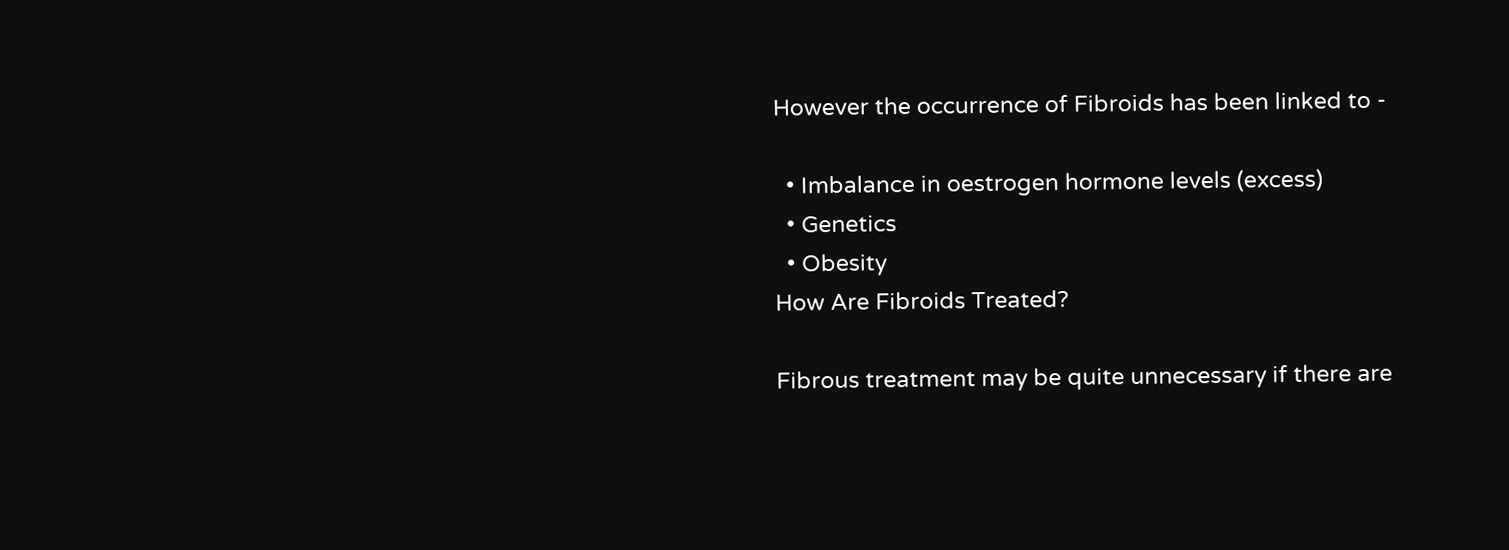However the occurrence of Fibroids has been linked to -

  • Imbalance in oestrogen hormone levels (excess)
  • Genetics
  • Obesity
How Are Fibroids Treated?

Fibrous treatment may be quite unnecessary if there are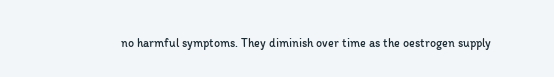no harmful symptoms. They diminish over time as the oestrogen supply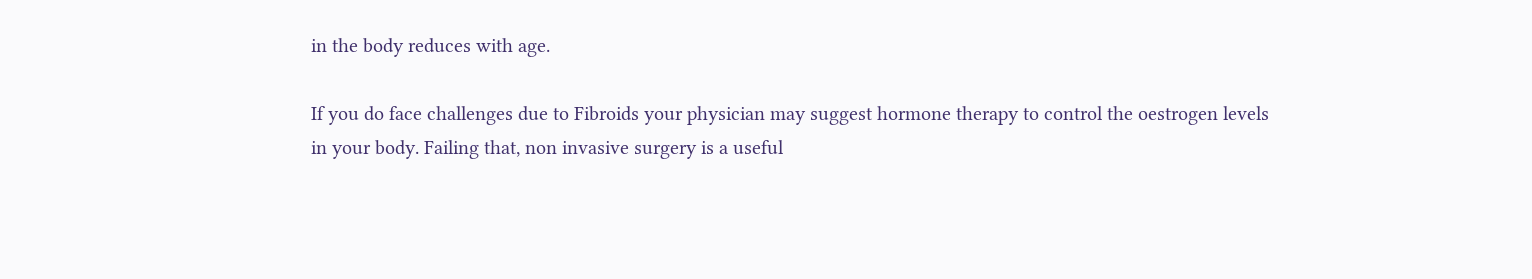in the body reduces with age.

If you do face challenges due to Fibroids your physician may suggest hormone therapy to control the oestrogen levels in your body. Failing that, non invasive surgery is a useful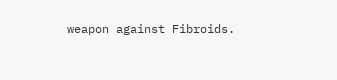weapon against Fibroids.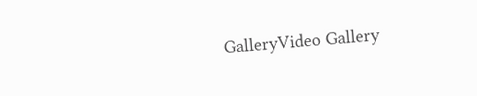GalleryVideo Gallery